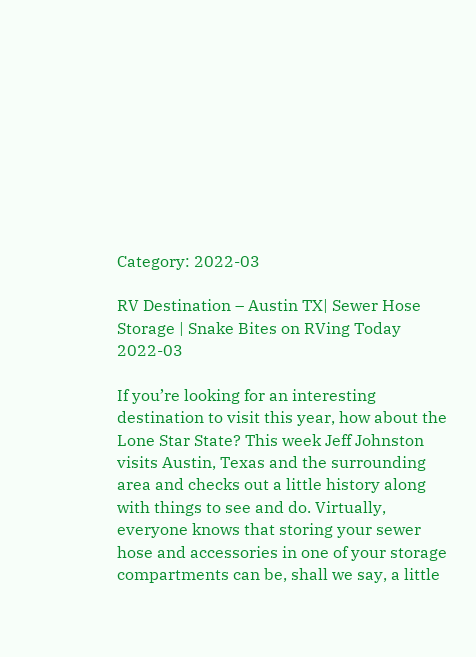Category: 2022-03

RV Destination – Austin TX| Sewer Hose Storage | Snake Bites on RVing Today 2022-03

If you’re looking for an interesting destination to visit this year, how about the Lone Star State? This week Jeff Johnston visits Austin, Texas and the surrounding area and checks out a little history along with things to see and do. Virtually, everyone knows that storing your sewer hose and accessories in one of your storage compartments can be, shall we say, a little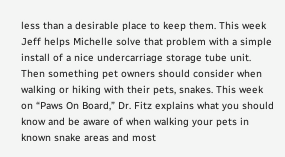less than a desirable place to keep them. This week Jeff helps Michelle solve that problem with a simple install of a nice undercarriage storage tube unit. Then something pet owners should consider when walking or hiking with their pets, snakes. This week on “Paws On Board,” Dr. Fitz explains what you should know and be aware of when walking your pets in known snake areas and most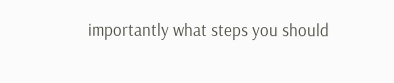importantly what steps you should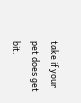take if your pet does get bit.